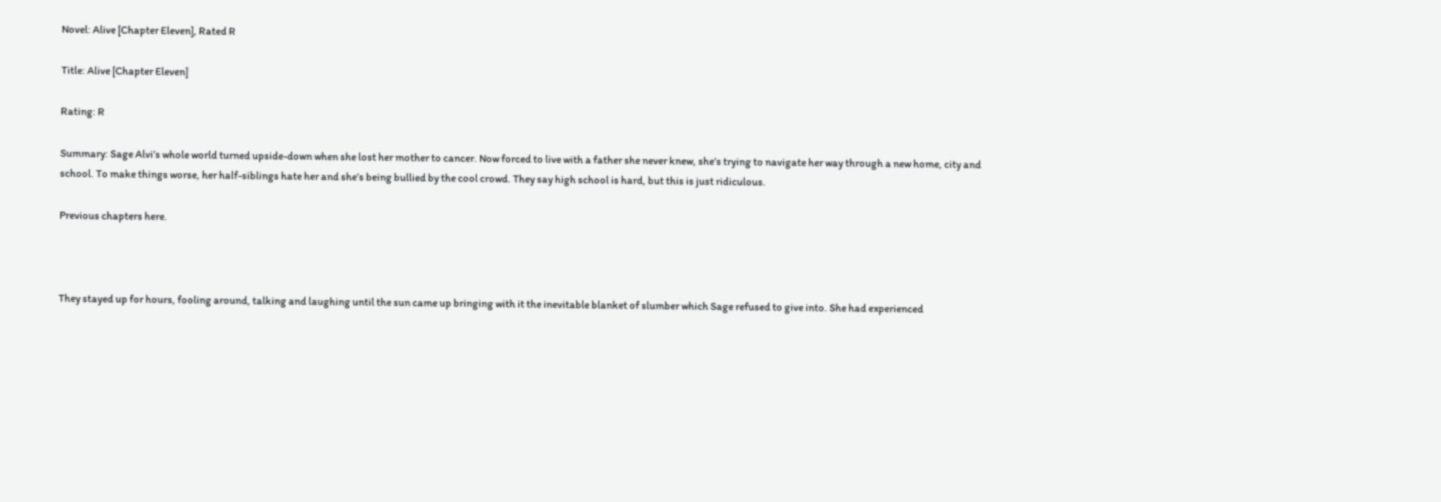Novel: Alive [Chapter Eleven], Rated R

Title: Alive [Chapter Eleven]

Rating: R

Summary: Sage Alvi’s whole world turned upside-down when she lost her mother to cancer. Now forced to live with a father she never knew, she’s trying to navigate her way through a new home, city and school. To make things worse, her half-siblings hate her and she’s being bullied by the cool crowd. They say high school is hard, but this is just ridiculous.

Previous chapters here.



They stayed up for hours, fooling around, talking and laughing until the sun came up bringing with it the inevitable blanket of slumber which Sage refused to give into. She had experienced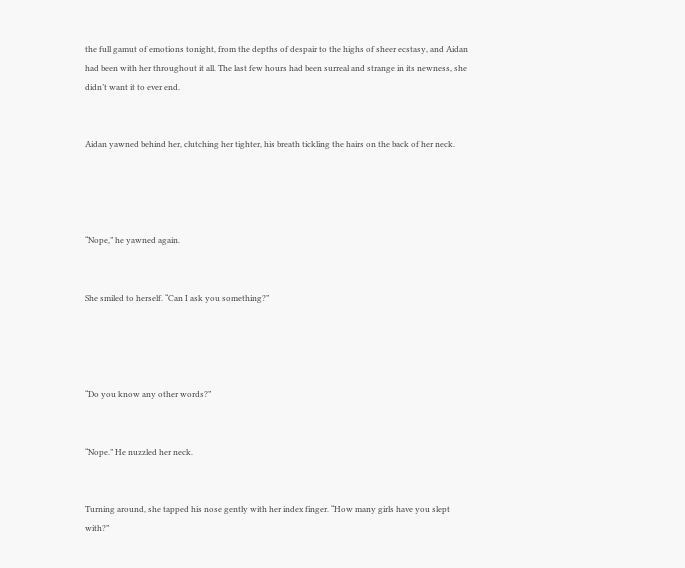the full gamut of emotions tonight, from the depths of despair to the highs of sheer ecstasy, and Aidan had been with her throughout it all. The last few hours had been surreal and strange in its newness, she didn’t want it to ever end.


Aidan yawned behind her, clutching her tighter, his breath tickling the hairs on the back of her neck.




“Nope,” he yawned again.


She smiled to herself. “Can I ask you something?”




“Do you know any other words?”


“Nope.” He nuzzled her neck.


Turning around, she tapped his nose gently with her index finger. “How many girls have you slept with?”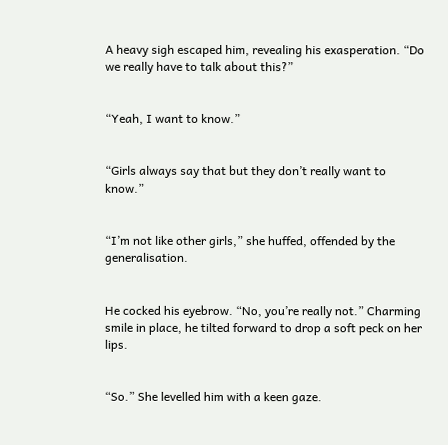A heavy sigh escaped him, revealing his exasperation. “Do we really have to talk about this?”


“Yeah, I want to know.”


“Girls always say that but they don’t really want to know.”


“I’m not like other girls,” she huffed, offended by the generalisation.


He cocked his eyebrow. “No, you’re really not.” Charming smile in place, he tilted forward to drop a soft peck on her lips.


“So.” She levelled him with a keen gaze.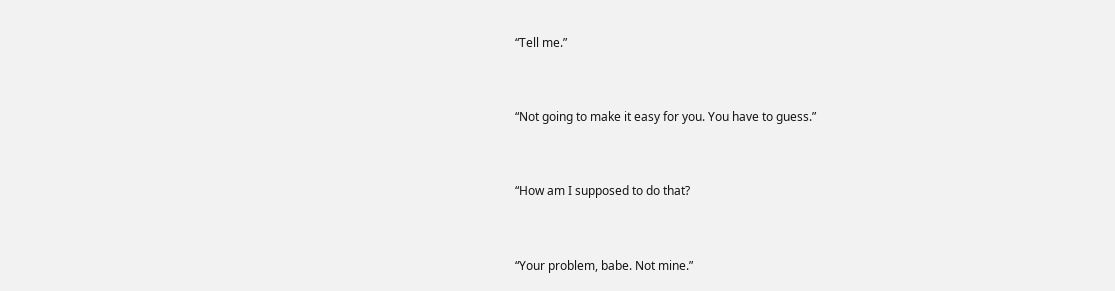“Tell me.”



“Not going to make it easy for you. You have to guess.”



“How am I supposed to do that?



“Your problem, babe. Not mine.”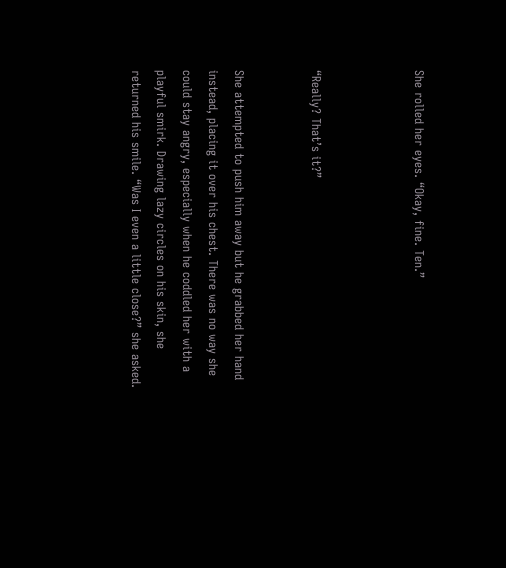She rolled her eyes. “Okay, fine. Ten.”



“Really? That’s it?”


She attempted to push him away but he grabbed her hand instead, placing it over his chest. There was no way she could stay angry, especially when he coddled her with a playful smirk. Drawing lazy circles on his skin, she returned his smile. “Was I even a little close?” she asked.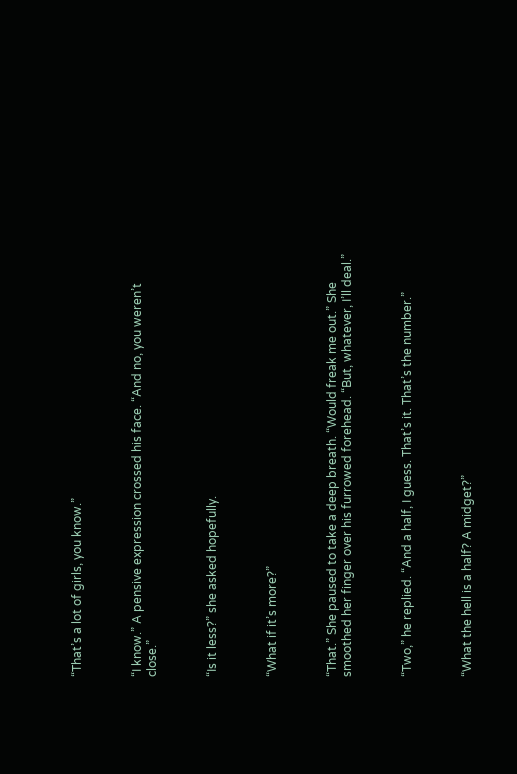“That’s a lot of girls, you know.”



“I know.” A pensive expression crossed his face. “And no, you weren’t close.”



“Is it less?” she asked hopefully.



“What if it’s more?”



“That.” She paused to take a deep breath. “Would freak me out.” She smoothed her finger over his furrowed forehead. “But, whatever, I’ll deal.”



“Two,” he replied. “And a half, I guess. That’s it. That’s the number.”



“What the hell is a half? A midget?”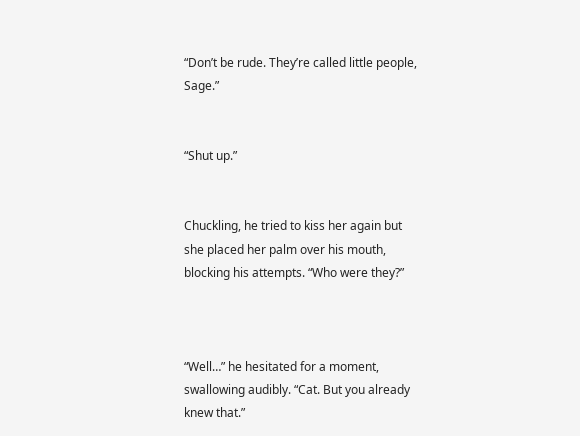“Don’t be rude. They’re called little people, Sage.”


“Shut up.”


Chuckling, he tried to kiss her again but she placed her palm over his mouth, blocking his attempts. “Who were they?”



“Well…” he hesitated for a moment, swallowing audibly. “Cat. But you already knew that.”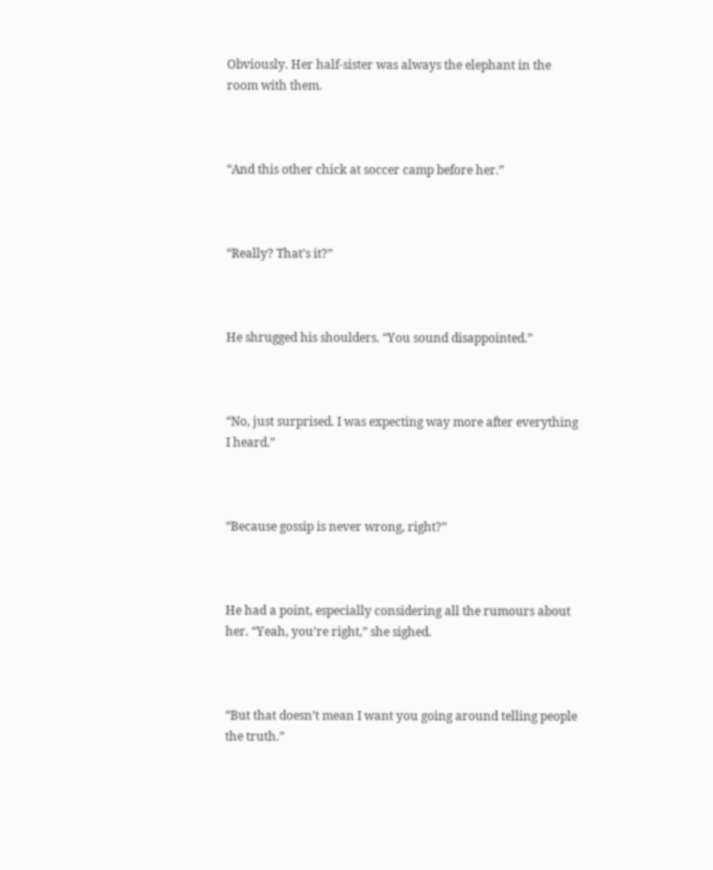Obviously. Her half-sister was always the elephant in the room with them.



“And this other chick at soccer camp before her.”



“Really? That’s it?”



He shrugged his shoulders. “You sound disappointed.”



“No, just surprised. I was expecting way more after everything I heard.”



“Because gossip is never wrong, right?”



He had a point, especially considering all the rumours about her. “Yeah, you’re right,” she sighed.



“But that doesn’t mean I want you going around telling people the truth.”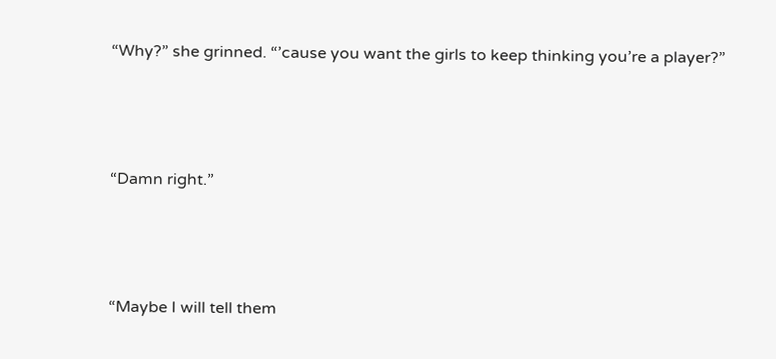“Why?” she grinned. “’cause you want the girls to keep thinking you’re a player?”



“Damn right.”



“Maybe I will tell them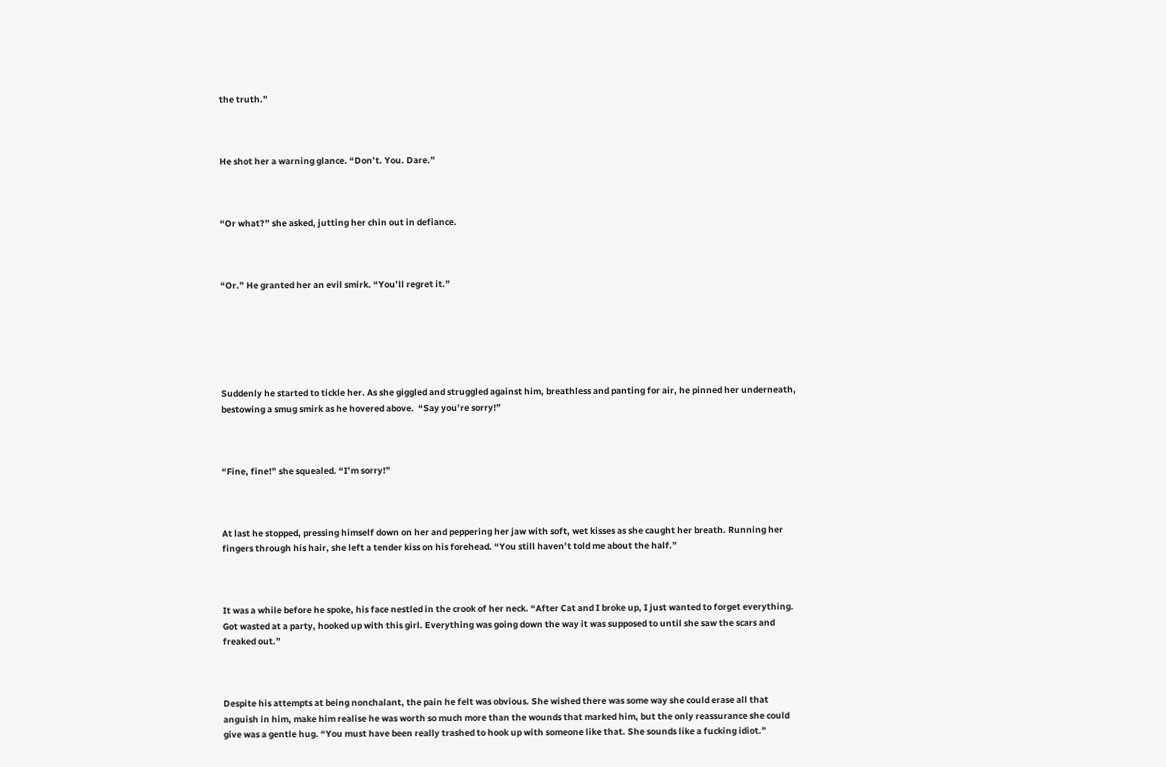the truth.”



He shot her a warning glance. “Don’t. You. Dare.”



“Or what?” she asked, jutting her chin out in defiance.



“Or.” He granted her an evil smirk. “You’ll regret it.”






Suddenly he started to tickle her. As she giggled and struggled against him, breathless and panting for air, he pinned her underneath, bestowing a smug smirk as he hovered above.  “Say you’re sorry!”



“Fine, fine!” she squealed. “I’m sorry!”



At last he stopped, pressing himself down on her and peppering her jaw with soft, wet kisses as she caught her breath. Running her fingers through his hair, she left a tender kiss on his forehead. “You still haven’t told me about the half.”



It was a while before he spoke, his face nestled in the crook of her neck. “After Cat and I broke up, I just wanted to forget everything. Got wasted at a party, hooked up with this girl. Everything was going down the way it was supposed to until she saw the scars and freaked out.”



Despite his attempts at being nonchalant, the pain he felt was obvious. She wished there was some way she could erase all that anguish in him, make him realise he was worth so much more than the wounds that marked him, but the only reassurance she could give was a gentle hug. “You must have been really trashed to hook up with someone like that. She sounds like a fucking idiot.”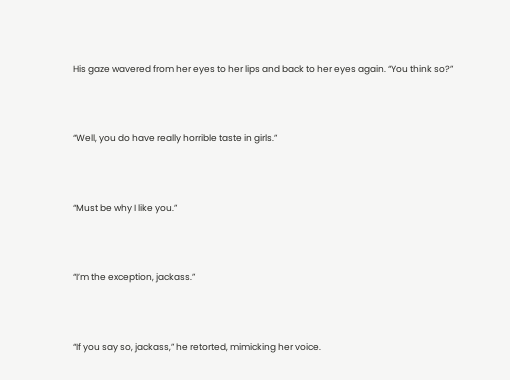His gaze wavered from her eyes to her lips and back to her eyes again. “You think so?”



“Well, you do have really horrible taste in girls.”



“Must be why I like you.”



“I’m the exception, jackass.”



“If you say so, jackass,” he retorted, mimicking her voice.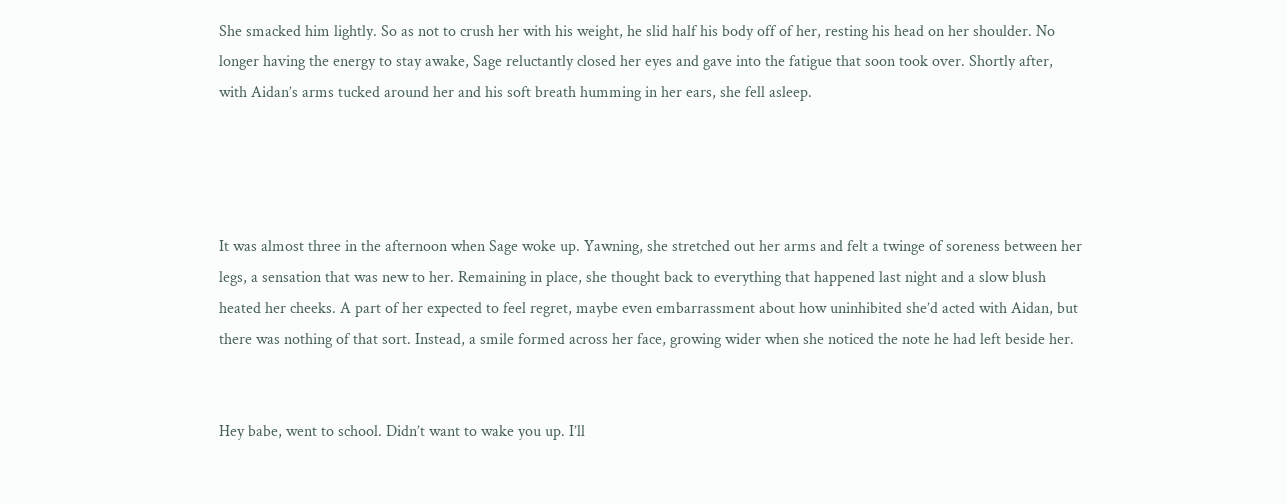She smacked him lightly. So as not to crush her with his weight, he slid half his body off of her, resting his head on her shoulder. No longer having the energy to stay awake, Sage reluctantly closed her eyes and gave into the fatigue that soon took over. Shortly after, with Aidan’s arms tucked around her and his soft breath humming in her ears, she fell asleep.




It was almost three in the afternoon when Sage woke up. Yawning, she stretched out her arms and felt a twinge of soreness between her legs, a sensation that was new to her. Remaining in place, she thought back to everything that happened last night and a slow blush heated her cheeks. A part of her expected to feel regret, maybe even embarrassment about how uninhibited she’d acted with Aidan, but there was nothing of that sort. Instead, a smile formed across her face, growing wider when she noticed the note he had left beside her.


Hey babe, went to school. Didn’t want to wake you up. I’ll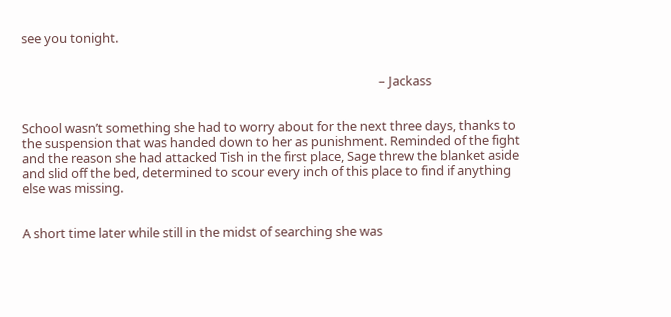see you tonight.


                                                                                                                       – Jackass


School wasn’t something she had to worry about for the next three days, thanks to the suspension that was handed down to her as punishment. Reminded of the fight and the reason she had attacked Tish in the first place, Sage threw the blanket aside and slid off the bed, determined to scour every inch of this place to find if anything else was missing.


A short time later while still in the midst of searching she was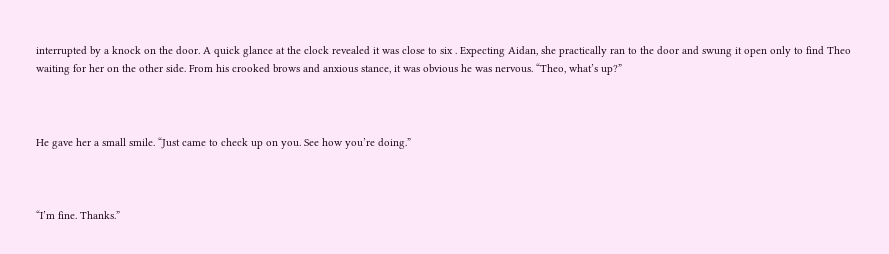interrupted by a knock on the door. A quick glance at the clock revealed it was close to six . Expecting Aidan, she practically ran to the door and swung it open only to find Theo waiting for her on the other side. From his crooked brows and anxious stance, it was obvious he was nervous. “Theo, what’s up?”



He gave her a small smile. “Just came to check up on you. See how you’re doing.”



“I’m fine. Thanks.”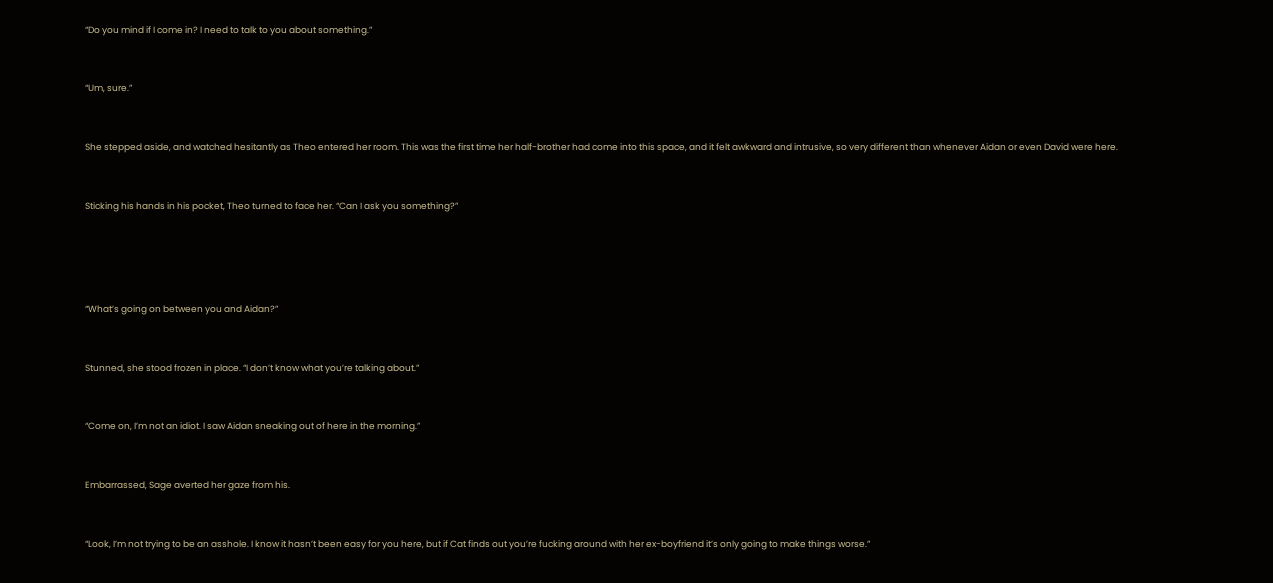“Do you mind if I come in? I need to talk to you about something.”



“Um, sure.”



She stepped aside, and watched hesitantly as Theo entered her room. This was the first time her half-brother had come into this space, and it felt awkward and intrusive, so very different than whenever Aidan or even David were here.



Sticking his hands in his pocket, Theo turned to face her. “Can I ask you something?”






“What’s going on between you and Aidan?”



Stunned, she stood frozen in place. “I don’t know what you’re talking about.”



“Come on, I’m not an idiot. I saw Aidan sneaking out of here in the morning.”



Embarrassed, Sage averted her gaze from his.



“Look, I’m not trying to be an asshole. I know it hasn’t been easy for you here, but if Cat finds out you’re fucking around with her ex-boyfriend it’s only going to make things worse.”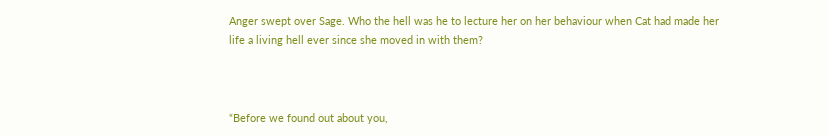Anger swept over Sage. Who the hell was he to lecture her on her behaviour when Cat had made her life a living hell ever since she moved in with them?



“Before we found out about you,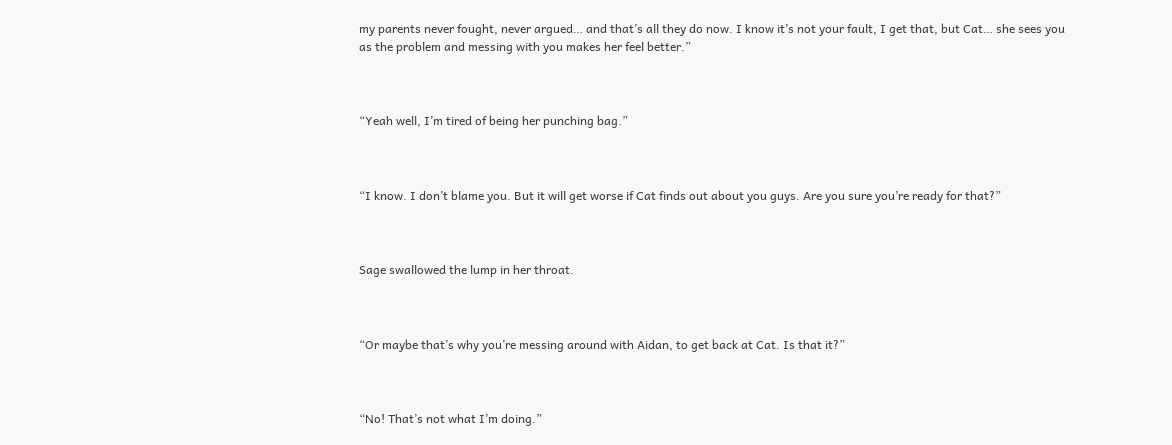my parents never fought, never argued… and that’s all they do now. I know it’s not your fault, I get that, but Cat… she sees you as the problem and messing with you makes her feel better.”



“Yeah well, I’m tired of being her punching bag.”



“I know. I don’t blame you. But it will get worse if Cat finds out about you guys. Are you sure you’re ready for that?”



Sage swallowed the lump in her throat.



“Or maybe that’s why you’re messing around with Aidan, to get back at Cat. Is that it?”



“No! That’s not what I’m doing.”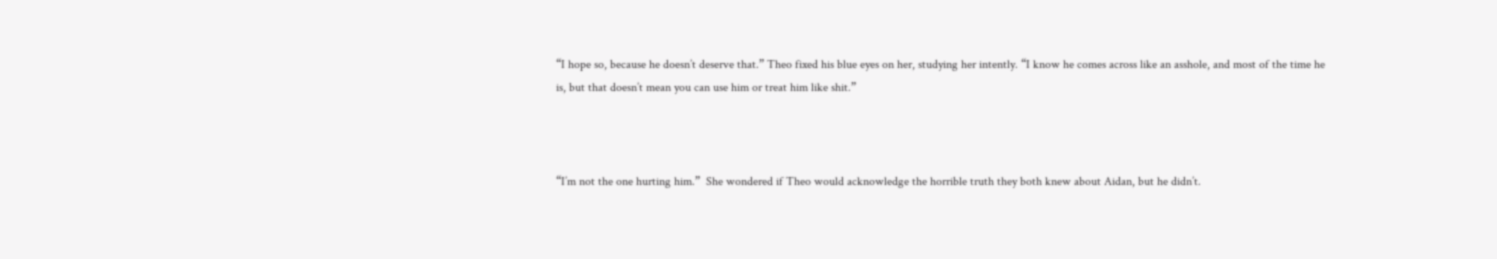“I hope so, because he doesn’t deserve that.” Theo fixed his blue eyes on her, studying her intently. “I know he comes across like an asshole, and most of the time he is, but that doesn’t mean you can use him or treat him like shit.”



“I’m not the one hurting him.”  She wondered if Theo would acknowledge the horrible truth they both knew about Aidan, but he didn’t.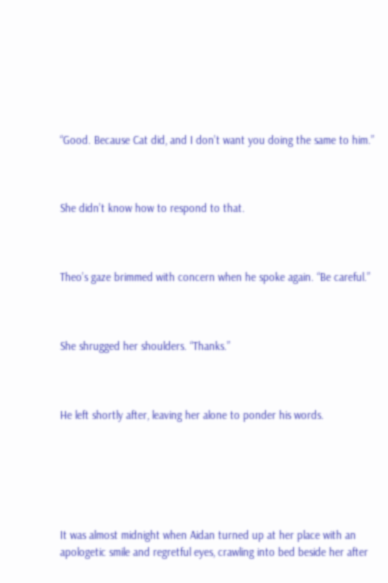“Good. Because Cat did, and I don’t want you doing the same to him.”



She didn’t know how to respond to that.



Theo’s gaze brimmed with concern when he spoke again. “Be careful.”



She shrugged her shoulders. “Thanks.”



He left shortly after, leaving her alone to ponder his words.






It was almost midnight when Aidan turned up at her place with an apologetic smile and regretful eyes, crawling into bed beside her after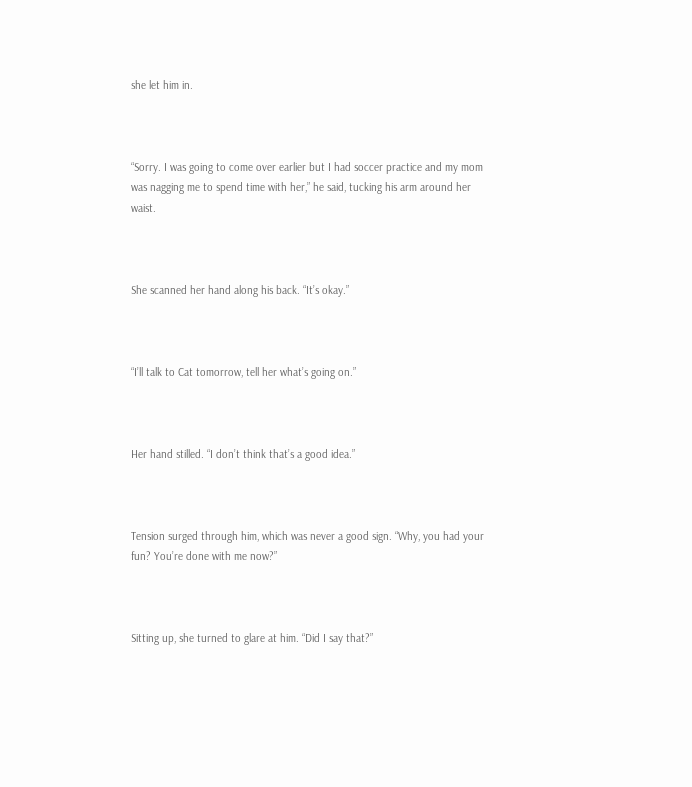she let him in.



“Sorry. I was going to come over earlier but I had soccer practice and my mom was nagging me to spend time with her,” he said, tucking his arm around her waist.



She scanned her hand along his back. “It’s okay.”



“I’ll talk to Cat tomorrow, tell her what’s going on.”



Her hand stilled. “I don’t think that’s a good idea.”



Tension surged through him, which was never a good sign. “Why, you had your fun? You’re done with me now?”



Sitting up, she turned to glare at him. “Did I say that?”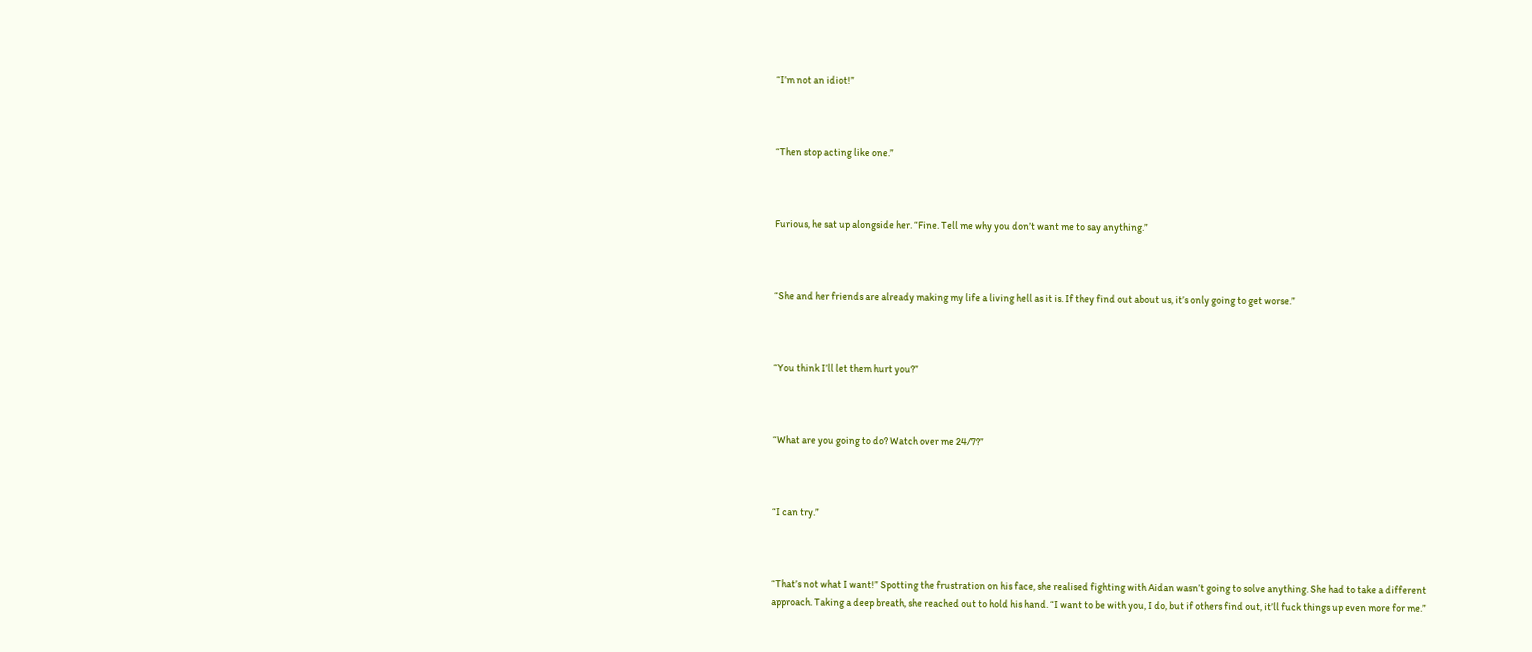“I’m not an idiot!”



“Then stop acting like one.”



Furious, he sat up alongside her. “Fine. Tell me why you don’t want me to say anything.”



“She and her friends are already making my life a living hell as it is. If they find out about us, it’s only going to get worse.”



“You think I’ll let them hurt you?”



“What are you going to do? Watch over me 24/7?”



“I can try.”



“That’s not what I want!” Spotting the frustration on his face, she realised fighting with Aidan wasn’t going to solve anything. She had to take a different approach. Taking a deep breath, she reached out to hold his hand. “I want to be with you, I do, but if others find out, it’ll fuck things up even more for me.”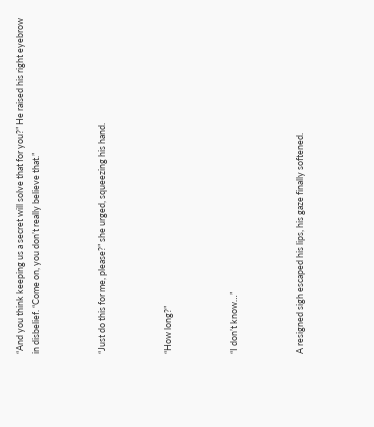“And you think keeping us a secret will solve that for you?” He raised his right eyebrow in disbelief. “Come on, you don’t really believe that.”



“Just do this for me, please?” she urged, squeezing his hand.



“How long?”



“I don’t know…”



A resigned sigh escaped his lips, his gaze finally softened.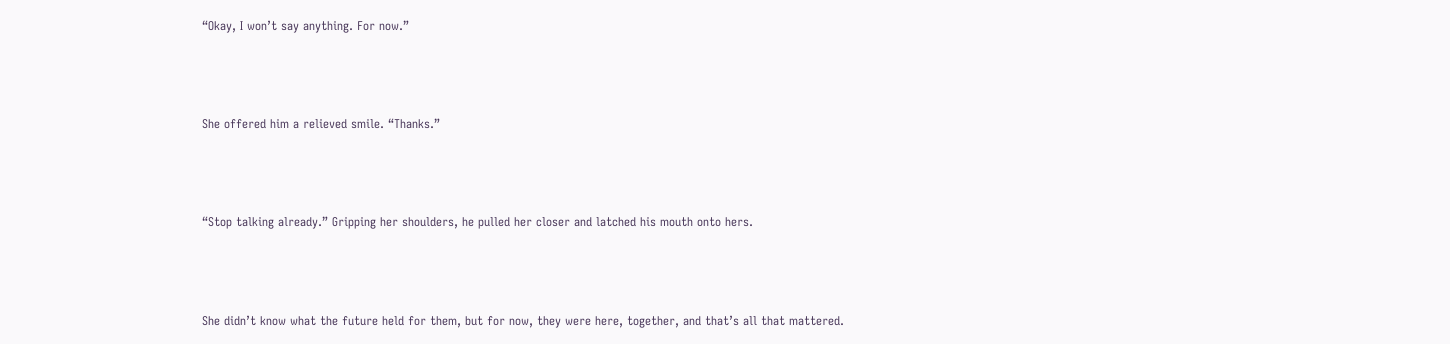“Okay, I won’t say anything. For now.”



She offered him a relieved smile. “Thanks.”



“Stop talking already.” Gripping her shoulders, he pulled her closer and latched his mouth onto hers.



She didn’t know what the future held for them, but for now, they were here, together, and that’s all that mattered.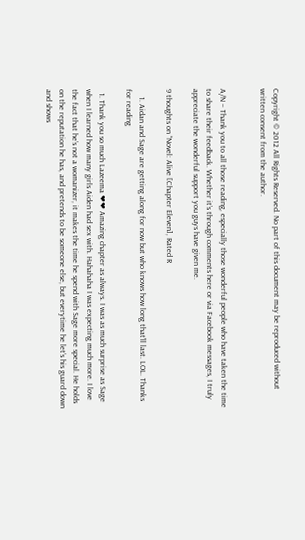Copyright © 2012 All Rights Reserved. No part of this document may be reproduced without written consent from the author.


A/N – Thank you to all those reading, especially those wonderful people who have taken the time to share their feedback. Whether it’s through comments here or via Facebook messages, I truly appreciate the wonderful support you guys have given me.

9 thoughts on “Novel: Alive [Chapter Eleven], Rated R

    1. Aidan and Sage are getting along for now but who knows how long that’ll last. LOL. Thanks for reading

  1. Thank you so much Lazeema ❤❤ Amazing chapter as always. I was as much surprise as Sage when I learned how many girls Aiden had sex with. Hahahaha I was expecting much more. I love the fact that he’s not a womanizer, it makes the time he spend with Sage more special. He holds on the reputation he has, and pretends to be someone else, but everytime he let’s his guard down and shows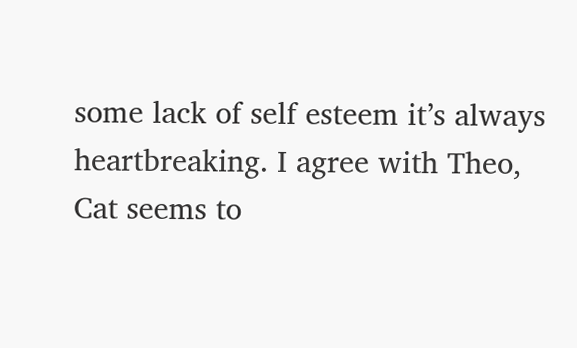some lack of self esteem it’s always heartbreaking. I agree with Theo, Cat seems to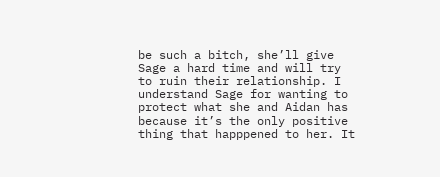be such a bitch, she’ll give Sage a hard time and will try to ruin their relationship. I understand Sage for wanting to protect what she and Aidan has because it’s the only positive thing that happpened to her. It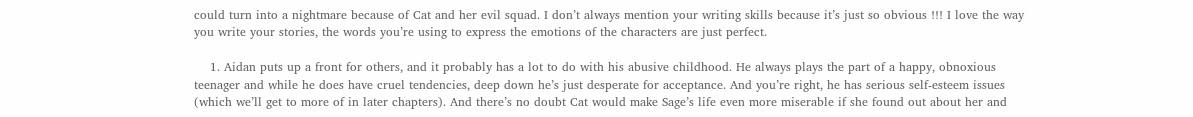could turn into a nightmare because of Cat and her evil squad. I don’t always mention your writing skills because it’s just so obvious !!! I love the way you write your stories, the words you’re using to express the emotions of the characters are just perfect.

    1. Aidan puts up a front for others, and it probably has a lot to do with his abusive childhood. He always plays the part of a happy, obnoxious teenager and while he does have cruel tendencies, deep down he’s just desperate for acceptance. And you’re right, he has serious self-esteem issues (which we’ll get to more of in later chapters). And there’s no doubt Cat would make Sage’s life even more miserable if she found out about her and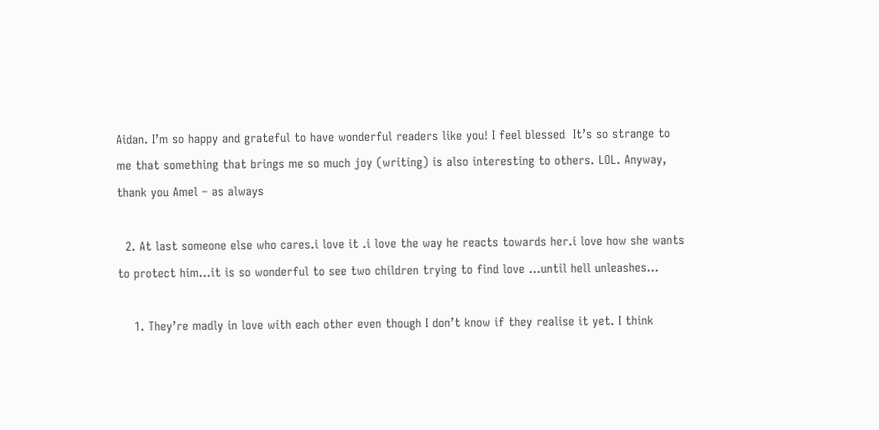Aidan. I’m so happy and grateful to have wonderful readers like you! I feel blessed  It’s so strange to me that something that brings me so much joy (writing) is also interesting to others. LOL. Anyway, thank you Amel – as always

  2. At last someone else who cares.i love it .i love the way he reacts towards her.i love how she wants to protect him…it is so wonderful to see two children trying to find love …until hell unleashes…

    1. They’re madly in love with each other even though I don’t know if they realise it yet. I think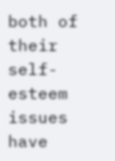both of their self-esteem issues have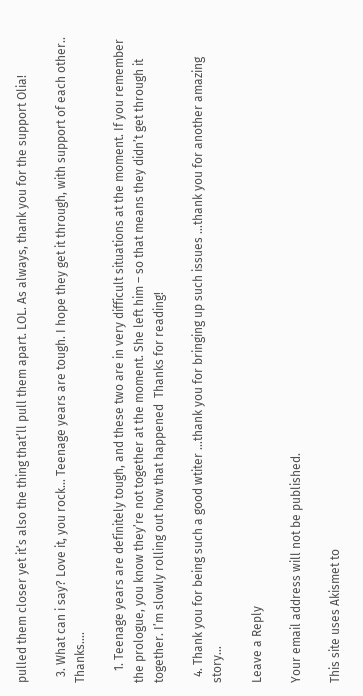pulled them closer yet it’s also the thing that’ll pull them apart. LOL. As always, thank you for the support Olia!

  3. What can i say? Love it, you rock… Teenage years are tough. I hope they get it through, with support of each other.. Thanks….

    1. Teenage years are definitely tough, and these two are in very difficult situations at the moment. If you remember the prologue, you know they’re not together at the moment. She left him – so that means they didn’t get through it together. I’m slowly rolling out how that happened  Thanks for reading!

  4. Thank you for being such a good wtiter …thank you for bringing up such issues …thank you for another amazing story…

Leave a Reply

Your email address will not be published.

This site uses Akismet to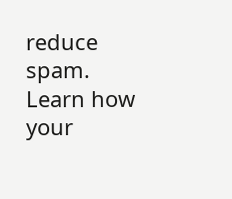reduce spam. Learn how your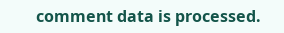comment data is processed.